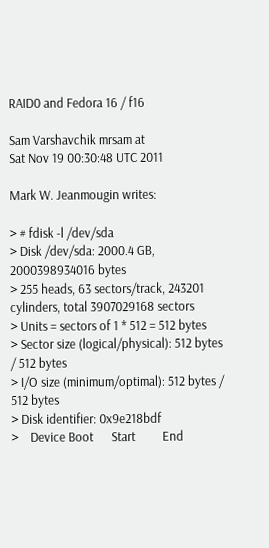RAID0 and Fedora 16 / f16

Sam Varshavchik mrsam at
Sat Nov 19 00:30:48 UTC 2011

Mark W. Jeanmougin writes:

> # fdisk -l /dev/sda
> Disk /dev/sda: 2000.4 GB, 2000398934016 bytes
> 255 heads, 63 sectors/track, 243201 cylinders, total 3907029168 sectors
> Units = sectors of 1 * 512 = 512 bytes
> Sector size (logical/physical): 512 bytes / 512 bytes
> I/O size (minimum/optimal): 512 bytes / 512 bytes
> Disk identifier: 0x9e218bdf
>    Device Boot      Start         End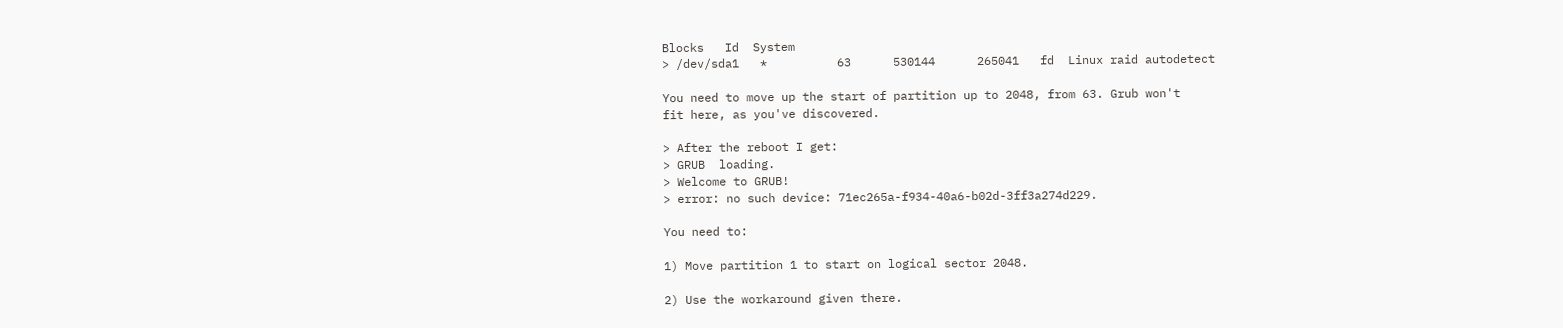Blocks   Id  System
> /dev/sda1   *          63      530144      265041   fd  Linux raid autodetect

You need to move up the start of partition up to 2048, from 63. Grub won't
fit here, as you've discovered.

> After the reboot I get:
> GRUB  loading.
> Welcome to GRUB!
> error: no such device: 71ec265a-f934-40a6-b02d-3ff3a274d229.

You need to:

1) Move partition 1 to start on logical sector 2048.

2) Use the workaround given there.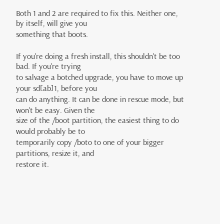Both 1 and 2 are required to fix this. Neither one, by itself, will give you
something that boots.

If you're doing a fresh install, this shouldn't be too bad. If you're trying
to salvage a botched upgrade, you have to move up your sd[ab]1, before you
can do anything. It can be done in rescue mode, but won't be easy. Given the
size of the /boot partition, the easiest thing to do would probably be to
temporarily copy /boto to one of your bigger partitions, resize it, and
restore it.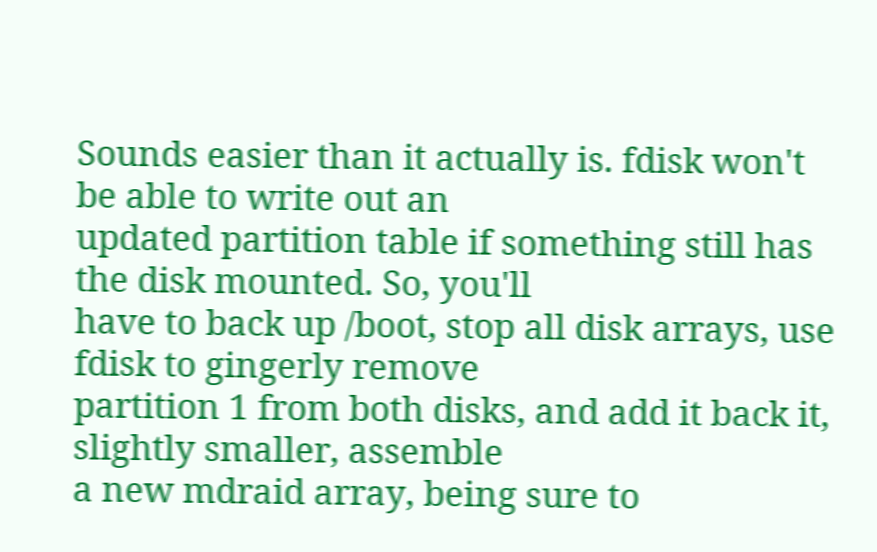Sounds easier than it actually is. fdisk won't be able to write out an
updated partition table if something still has the disk mounted. So, you'll
have to back up /boot, stop all disk arrays, use fdisk to gingerly remove
partition 1 from both disks, and add it back it, slightly smaller, assemble
a new mdraid array, being sure to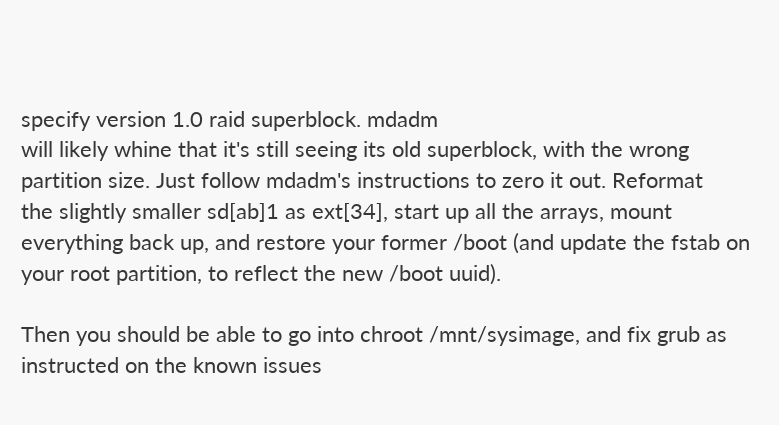specify version 1.0 raid superblock. mdadm
will likely whine that it's still seeing its old superblock, with the wrong
partition size. Just follow mdadm's instructions to zero it out. Reformat
the slightly smaller sd[ab]1 as ext[34], start up all the arrays, mount
everything back up, and restore your former /boot (and update the fstab on
your root partition, to reflect the new /boot uuid).

Then you should be able to go into chroot /mnt/sysimage, and fix grub as
instructed on the known issues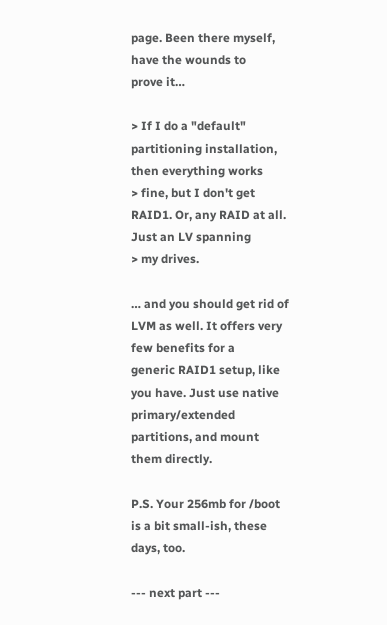page. Been there myself, have the wounds to
prove it…

> If I do a "default" partitioning installation, then everything works
> fine, but I don't get RAID1. Or, any RAID at all. Just an LV spanning
> my drives.

… and you should get rid of LVM as well. It offers very few benefits for a
generic RAID1 setup, like you have. Just use native primary/extended
partitions, and mount them directly.

P.S. Your 256mb for /boot is a bit small-ish, these days, too.

--- next part ---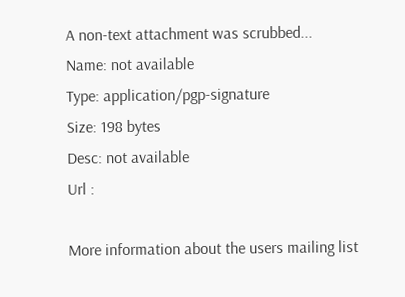A non-text attachment was scrubbed...
Name: not available
Type: application/pgp-signature
Size: 198 bytes
Desc: not available
Url :

More information about the users mailing list